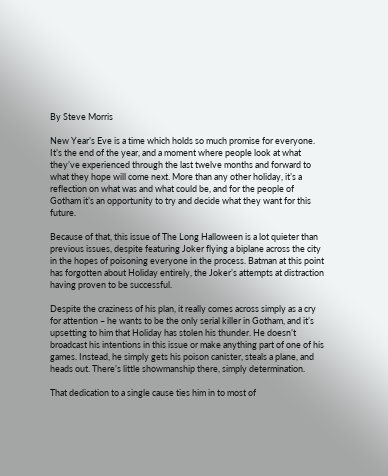By Steve Morris

New Year’s Eve is a time which holds so much promise for everyone. It’s the end of the year, and a moment where people look at what they’ve experienced through the last twelve months and forward to what they hope will come next. More than any other holiday, it’s a reflection on what was and what could be, and for the people of Gotham it’s an opportunity to try and decide what they want for this future.

Because of that, this issue of The Long Halloween is a lot quieter than previous issues, despite featuring Joker flying a biplane across the city in the hopes of poisoning everyone in the process. Batman at this point has forgotten about Holiday entirely, the Joker’s attempts at distraction having proven to be successful.

Despite the craziness of his plan, it really comes across simply as a cry for attention – he wants to be the only serial killer in Gotham, and it’s upsetting to him that Holiday has stolen his thunder. He doesn’t broadcast his intentions in this issue or make anything part of one of his games. Instead, he simply gets his poison canister, steals a plane, and heads out. There’s little showmanship there, simply determination.

That dedication to a single cause ties him in to most of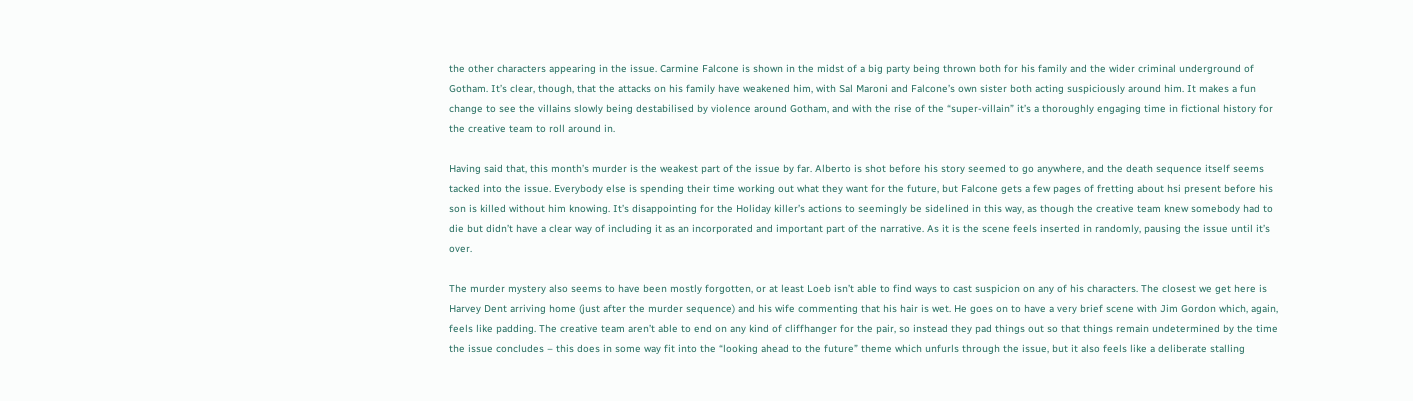the other characters appearing in the issue. Carmine Falcone is shown in the midst of a big party being thrown both for his family and the wider criminal underground of Gotham. It’s clear, though, that the attacks on his family have weakened him, with Sal Maroni and Falcone’s own sister both acting suspiciously around him. It makes a fun change to see the villains slowly being destabilised by violence around Gotham, and with the rise of the “super-villain” it’s a thoroughly engaging time in fictional history for the creative team to roll around in.

Having said that, this month’s murder is the weakest part of the issue by far. Alberto is shot before his story seemed to go anywhere, and the death sequence itself seems tacked into the issue. Everybody else is spending their time working out what they want for the future, but Falcone gets a few pages of fretting about hsi present before his son is killed without him knowing. It’s disappointing for the Holiday killer’s actions to seemingly be sidelined in this way, as though the creative team knew somebody had to die but didn’t have a clear way of including it as an incorporated and important part of the narrative. As it is the scene feels inserted in randomly, pausing the issue until it’s over.

The murder mystery also seems to have been mostly forgotten, or at least Loeb isn’t able to find ways to cast suspicion on any of his characters. The closest we get here is Harvey Dent arriving home (just after the murder sequence) and his wife commenting that his hair is wet. He goes on to have a very brief scene with Jim Gordon which, again, feels like padding. The creative team aren’t able to end on any kind of cliffhanger for the pair, so instead they pad things out so that things remain undetermined by the time the issue concludes – this does in some way fit into the “looking ahead to the future” theme which unfurls through the issue, but it also feels like a deliberate stalling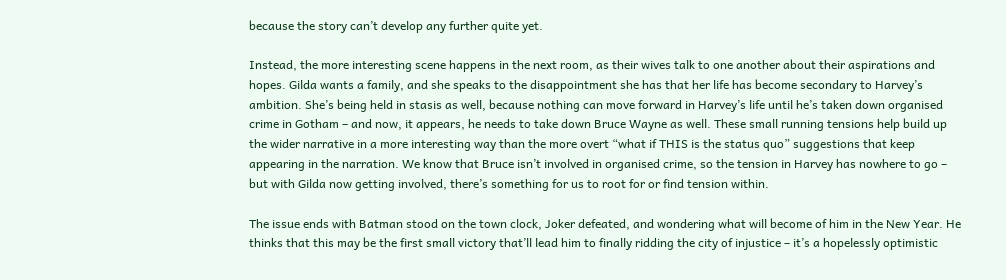because the story can’t develop any further quite yet.

Instead, the more interesting scene happens in the next room, as their wives talk to one another about their aspirations and hopes. Gilda wants a family, and she speaks to the disappointment she has that her life has become secondary to Harvey’s ambition. She’s being held in stasis as well, because nothing can move forward in Harvey’s life until he’s taken down organised crime in Gotham – and now, it appears, he needs to take down Bruce Wayne as well. These small running tensions help build up the wider narrative in a more interesting way than the more overt “what if THIS is the status quo” suggestions that keep appearing in the narration. We know that Bruce isn’t involved in organised crime, so the tension in Harvey has nowhere to go – but with Gilda now getting involved, there’s something for us to root for or find tension within.

The issue ends with Batman stood on the town clock, Joker defeated, and wondering what will become of him in the New Year. He thinks that this may be the first small victory that’ll lead him to finally ridding the city of injustice – it’s a hopelessly optimistic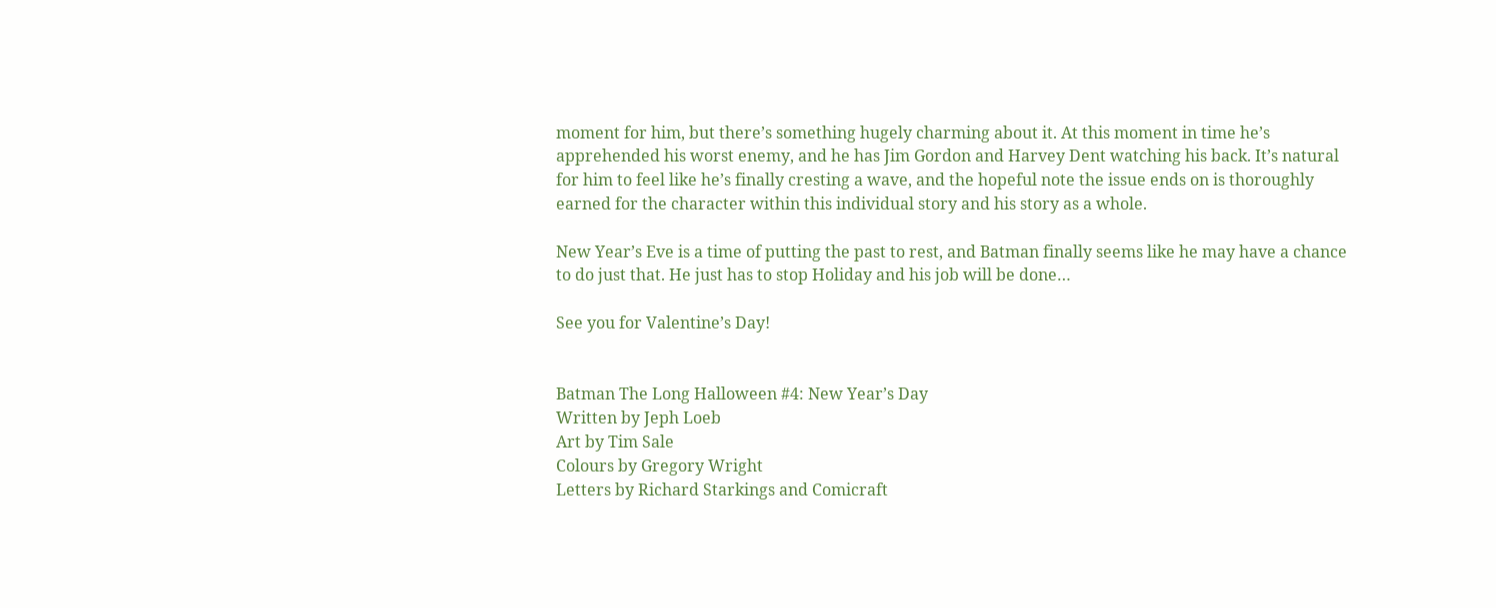moment for him, but there’s something hugely charming about it. At this moment in time he’s apprehended his worst enemy, and he has Jim Gordon and Harvey Dent watching his back. It’s natural for him to feel like he’s finally cresting a wave, and the hopeful note the issue ends on is thoroughly earned for the character within this individual story and his story as a whole.

New Year’s Eve is a time of putting the past to rest, and Batman finally seems like he may have a chance to do just that. He just has to stop Holiday and his job will be done…

See you for Valentine’s Day!


Batman The Long Halloween #4: New Year’s Day
Written by Jeph Loeb
Art by Tim Sale
Colours by Gregory Wright
Letters by Richard Starkings and Comicraft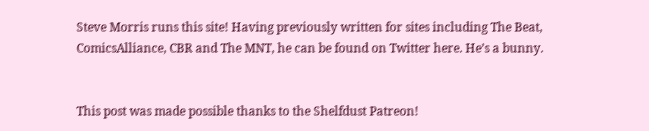Steve Morris runs this site! Having previously written for sites including The Beat, ComicsAlliance, CBR and The MNT, he can be found on Twitter here. He’s a bunny.


This post was made possible thanks to the Shelfdust Patreon!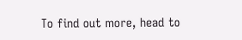To find out more, head to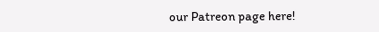our Patreon page here!